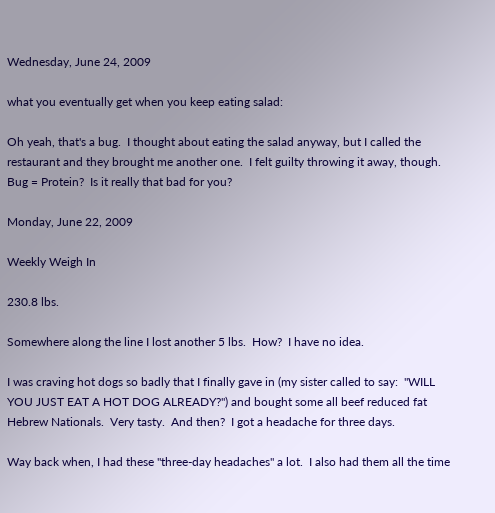Wednesday, June 24, 2009

what you eventually get when you keep eating salad:

Oh yeah, that's a bug.  I thought about eating the salad anyway, but I called the restaurant and they brought me another one.  I felt guilty throwing it away, though.  Bug = Protein?  Is it really that bad for you?

Monday, June 22, 2009

Weekly Weigh In

230.8 lbs.

Somewhere along the line I lost another 5 lbs.  How?  I have no idea.

I was craving hot dogs so badly that I finally gave in (my sister called to say:  "WILL YOU JUST EAT A HOT DOG ALREADY?") and bought some all beef reduced fat Hebrew Nationals.  Very tasty.  And then?  I got a headache for three days.

Way back when, I had these "three-day headaches" a lot.  I also had them all the time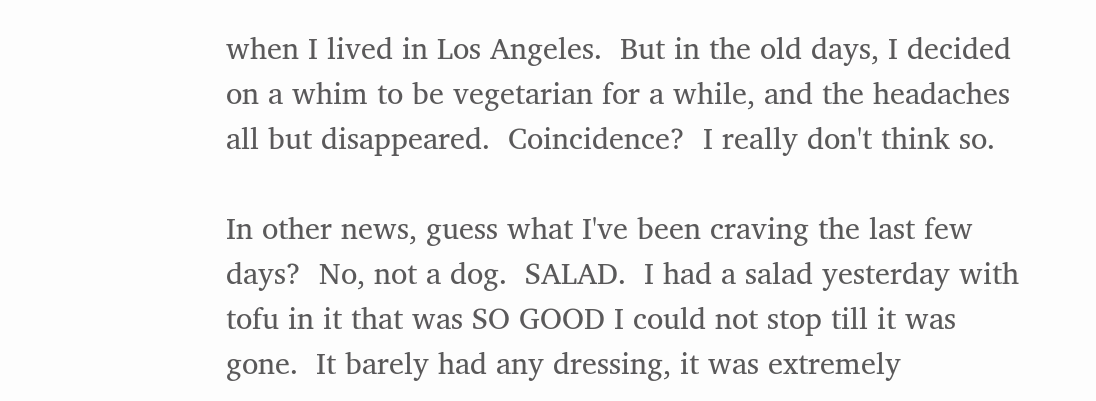when I lived in Los Angeles.  But in the old days, I decided on a whim to be vegetarian for a while, and the headaches all but disappeared.  Coincidence?  I really don't think so.

In other news, guess what I've been craving the last few days?  No, not a dog.  SALAD.  I had a salad yesterday with tofu in it that was SO GOOD I could not stop till it was gone.  It barely had any dressing, it was extremely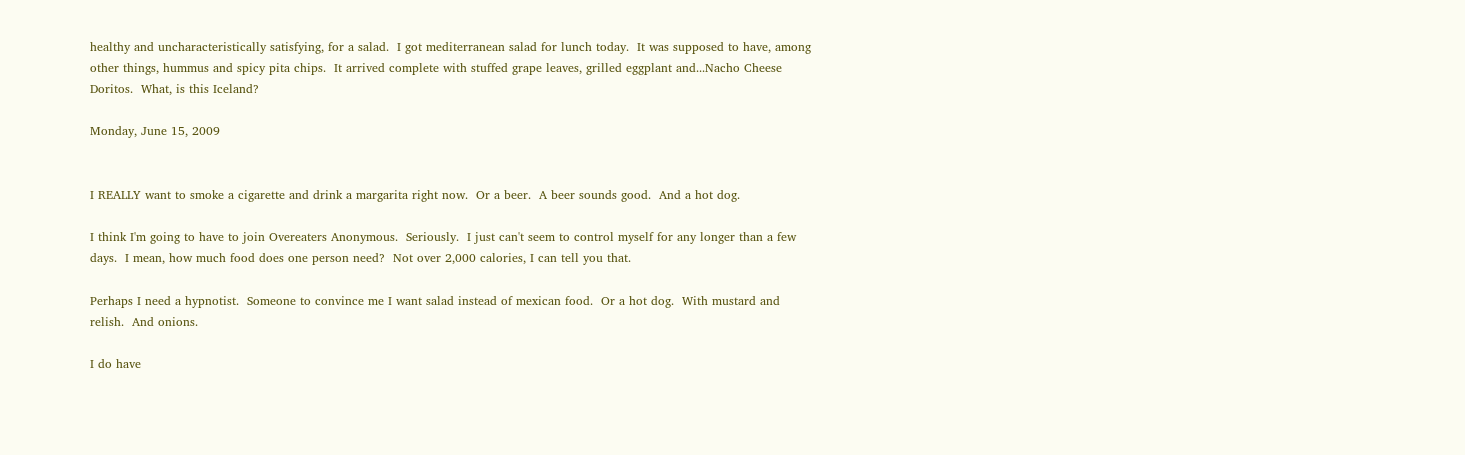healthy and uncharacteristically satisfying, for a salad.  I got mediterranean salad for lunch today.  It was supposed to have, among other things, hummus and spicy pita chips.  It arrived complete with stuffed grape leaves, grilled eggplant and...Nacho Cheese Doritos.  What, is this Iceland?

Monday, June 15, 2009


I REALLY want to smoke a cigarette and drink a margarita right now.  Or a beer.  A beer sounds good.  And a hot dog.

I think I'm going to have to join Overeaters Anonymous.  Seriously.  I just can't seem to control myself for any longer than a few days.  I mean, how much food does one person need?  Not over 2,000 calories, I can tell you that.

Perhaps I need a hypnotist.  Someone to convince me I want salad instead of mexican food.  Or a hot dog.  With mustard and relish.  And onions.

I do have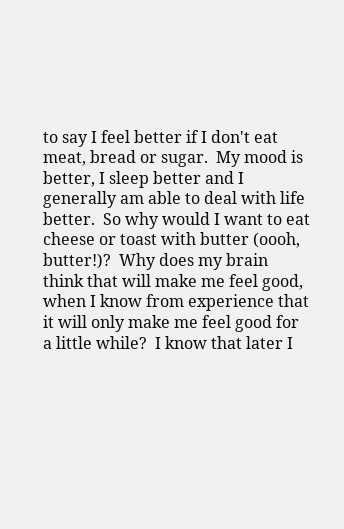to say I feel better if I don't eat meat, bread or sugar.  My mood is better, I sleep better and I generally am able to deal with life better.  So why would I want to eat cheese or toast with butter (oooh, butter!)?  Why does my brain think that will make me feel good, when I know from experience that it will only make me feel good for a little while?  I know that later I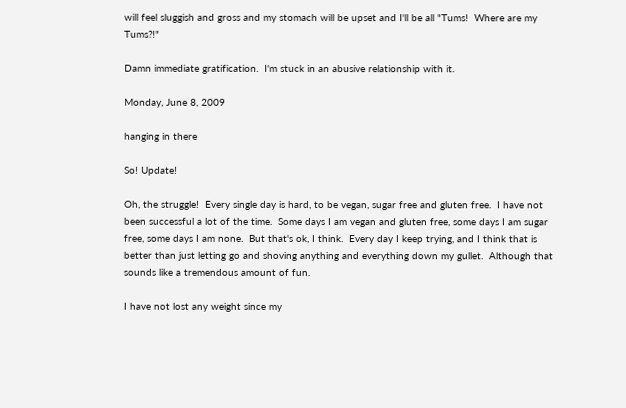will feel sluggish and gross and my stomach will be upset and I'll be all "Tums!  Where are my Tums?!"

Damn immediate gratification.  I'm stuck in an abusive relationship with it.

Monday, June 8, 2009

hanging in there

So! Update!

Oh, the struggle!  Every single day is hard, to be vegan, sugar free and gluten free.  I have not been successful a lot of the time.  Some days I am vegan and gluten free, some days I am sugar free, some days I am none.  But that's ok, I think.  Every day I keep trying, and I think that is better than just letting go and shoving anything and everything down my gullet.  Although that sounds like a tremendous amount of fun.

I have not lost any weight since my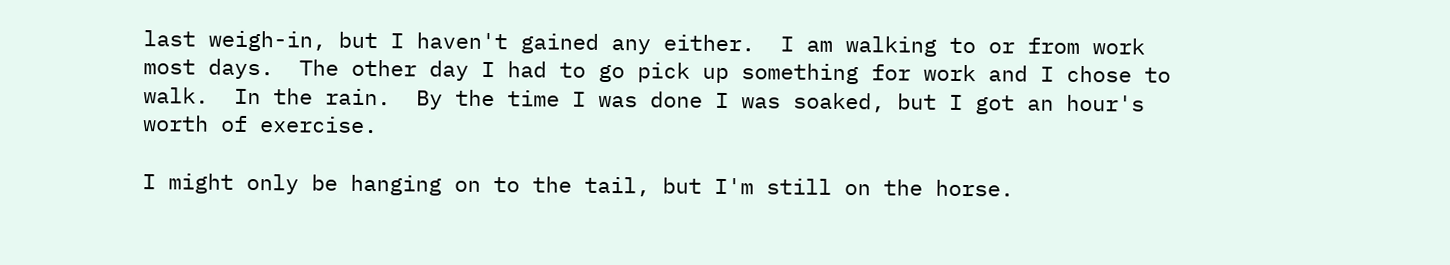last weigh-in, but I haven't gained any either.  I am walking to or from work most days.  The other day I had to go pick up something for work and I chose to walk.  In the rain.  By the time I was done I was soaked, but I got an hour's worth of exercise.

I might only be hanging on to the tail, but I'm still on the horse.